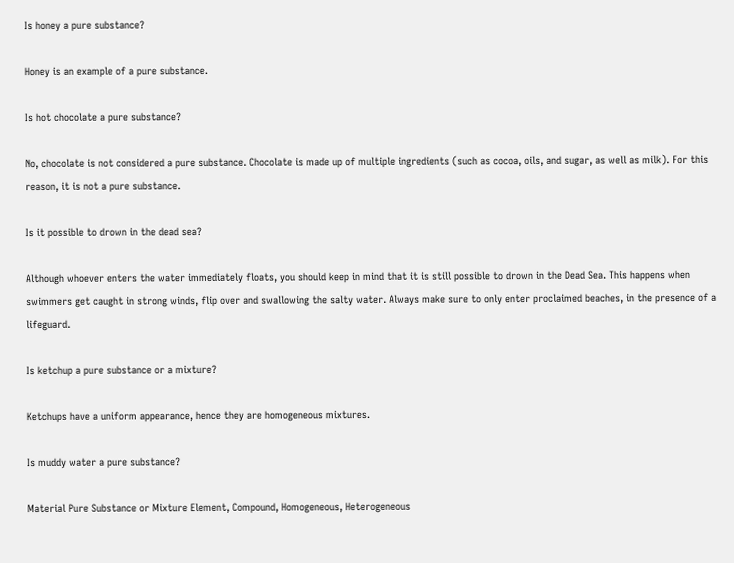Is honey a pure substance?

Honey is an example of a pure substance.

Is hot chocolate a pure substance?

No, chocolate is not considered a pure substance. Chocolate is made up of multiple ingredients (such as cocoa, oils, and sugar, as well as milk). For this reason, it is not a pure substance.

Is it possible to drown in the dead sea?

Although whoever enters the water immediately floats, you should keep in mind that it is still possible to drown in the Dead Sea. This happens when swimmers get caught in strong winds, flip over and swallowing the salty water. Always make sure to only enter proclaimed beaches, in the presence of a lifeguard.

Is ketchup a pure substance or a mixture?

Ketchups have a uniform appearance, hence they are homogeneous mixtures.

Is muddy water a pure substance?

Material Pure Substance or Mixture Element, Compound, Homogeneous, Heterogeneous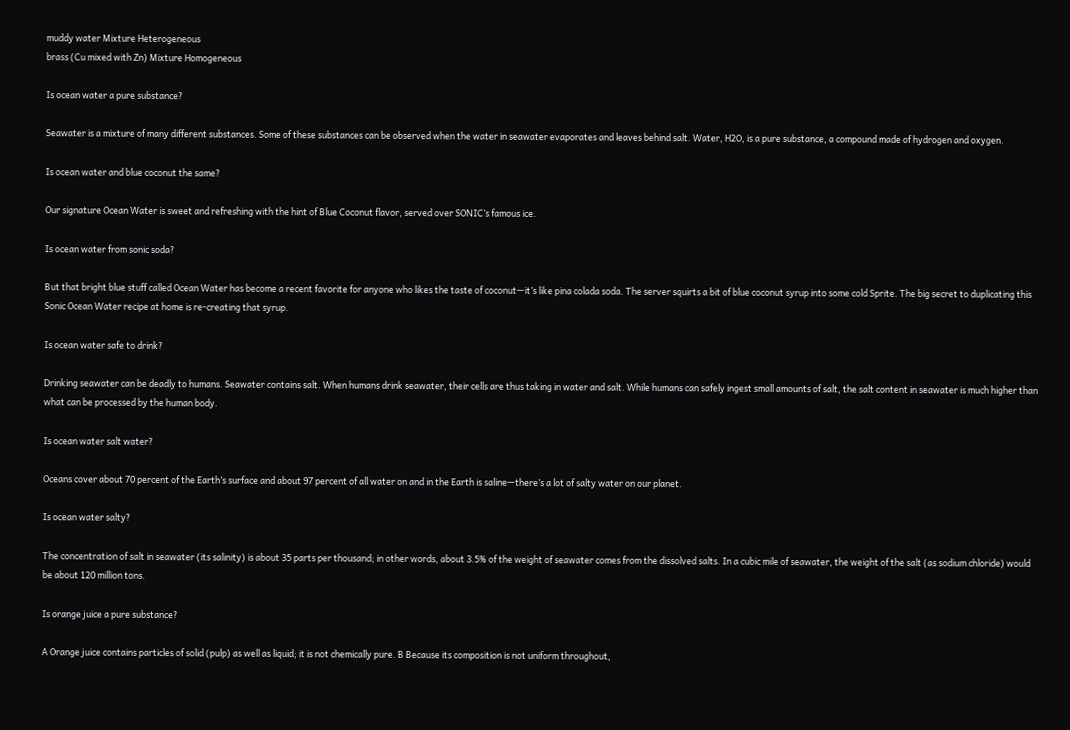muddy water Mixture Heterogeneous
brass (Cu mixed with Zn) Mixture Homogeneous

Is ocean water a pure substance?

Seawater is a mixture of many different substances. Some of these substances can be observed when the water in seawater evaporates and leaves behind salt. Water, H2O, is a pure substance, a compound made of hydrogen and oxygen.

Is ocean water and blue coconut the same?

Our signature Ocean Water is sweet and refreshing with the hint of Blue Coconut flavor, served over SONIC’s famous ice.

Is ocean water from sonic soda?

But that bright blue stuff called Ocean Water has become a recent favorite for anyone who likes the taste of coconut—it’s like pina colada soda. The server squirts a bit of blue coconut syrup into some cold Sprite. The big secret to duplicating this Sonic Ocean Water recipe at home is re-creating that syrup.

Is ocean water safe to drink?

Drinking seawater can be deadly to humans. Seawater contains salt. When humans drink seawater, their cells are thus taking in water and salt. While humans can safely ingest small amounts of salt, the salt content in seawater is much higher than what can be processed by the human body.

Is ocean water salt water?

Oceans cover about 70 percent of the Earth’s surface and about 97 percent of all water on and in the Earth is saline—there’s a lot of salty water on our planet.

Is ocean water salty?

The concentration of salt in seawater (its salinity) is about 35 parts per thousand; in other words, about 3.5% of the weight of seawater comes from the dissolved salts. In a cubic mile of seawater, the weight of the salt (as sodium chloride) would be about 120 million tons.

Is orange juice a pure substance?

A Orange juice contains particles of solid (pulp) as well as liquid; it is not chemically pure. B Because its composition is not uniform throughout,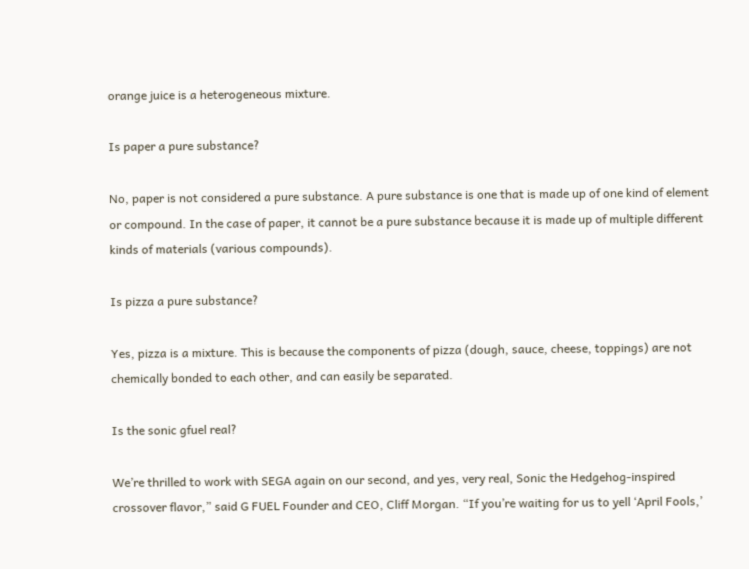orange juice is a heterogeneous mixture.

Is paper a pure substance?

No, paper is not considered a pure substance. A pure substance is one that is made up of one kind of element or compound. In the case of paper, it cannot be a pure substance because it is made up of multiple different kinds of materials (various compounds).

Is pizza a pure substance?

Yes, pizza is a mixture. This is because the components of pizza (dough, sauce, cheese, toppings) are not chemically bonded to each other, and can easily be separated.

Is the sonic gfuel real?

We’re thrilled to work with SEGA again on our second, and yes, very real, Sonic the Hedgehog-inspired crossover flavor,” said G FUEL Founder and CEO, Cliff Morgan. “If you’re waiting for us to yell ‘April Fools,’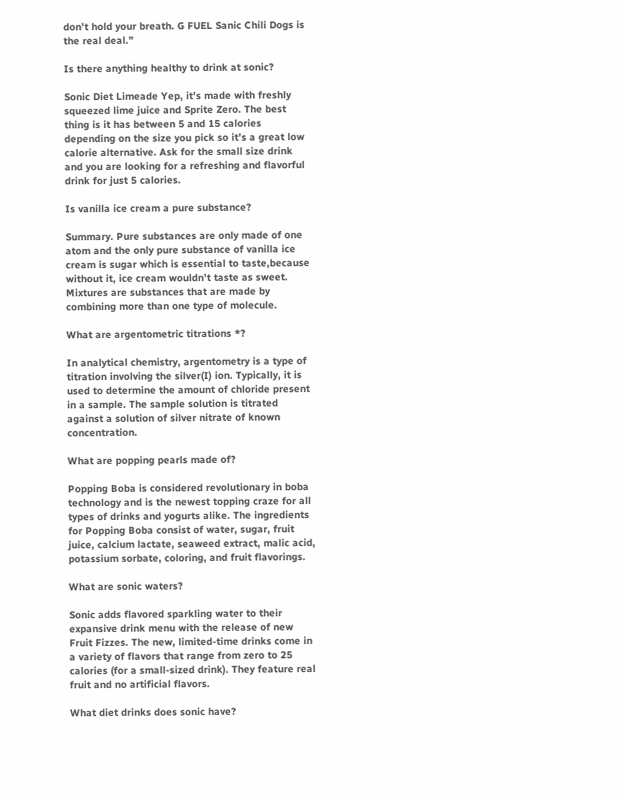don’t hold your breath. G FUEL Sanic Chili Dogs is the real deal.”

Is there anything healthy to drink at sonic?

Sonic Diet Limeade Yep, it’s made with freshly squeezed lime juice and Sprite Zero. The best thing is it has between 5 and 15 calories depending on the size you pick so it’s a great low calorie alternative. Ask for the small size drink and you are looking for a refreshing and flavorful drink for just 5 calories.

Is vanilla ice cream a pure substance?

Summary. Pure substances are only made of one atom and the only pure substance of vanilla ice cream is sugar which is essential to taste,because without it, ice cream wouldn’t taste as sweet. Mixtures are substances that are made by combining more than one type of molecule.

What are argentometric titrations *?

In analytical chemistry, argentometry is a type of titration involving the silver(I) ion. Typically, it is used to determine the amount of chloride present in a sample. The sample solution is titrated against a solution of silver nitrate of known concentration.

What are popping pearls made of?

Popping Boba is considered revolutionary in boba technology and is the newest topping craze for all types of drinks and yogurts alike. The ingredients for Popping Boba consist of water, sugar, fruit juice, calcium lactate, seaweed extract, malic acid, potassium sorbate, coloring, and fruit flavorings.

What are sonic waters?

Sonic adds flavored sparkling water to their expansive drink menu with the release of new Fruit Fizzes. The new, limited-time drinks come in a variety of flavors that range from zero to 25 calories (for a small-sized drink). They feature real fruit and no artificial flavors.

What diet drinks does sonic have?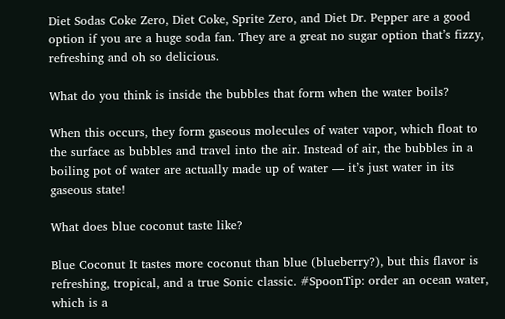Diet Sodas Coke Zero, Diet Coke, Sprite Zero, and Diet Dr. Pepper are a good option if you are a huge soda fan. They are a great no sugar option that’s fizzy, refreshing and oh so delicious.

What do you think is inside the bubbles that form when the water boils?

When this occurs, they form gaseous molecules of water vapor, which float to the surface as bubbles and travel into the air. Instead of air, the bubbles in a boiling pot of water are actually made up of water — it’s just water in its gaseous state!

What does blue coconut taste like?

Blue Coconut It tastes more coconut than blue (blueberry?), but this flavor is refreshing, tropical, and a true Sonic classic. #SpoonTip: order an ocean water, which is a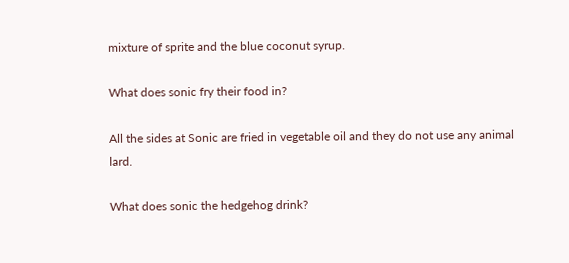mixture of sprite and the blue coconut syrup.

What does sonic fry their food in?

All the sides at Sonic are fried in vegetable oil and they do not use any animal lard.

What does sonic the hedgehog drink?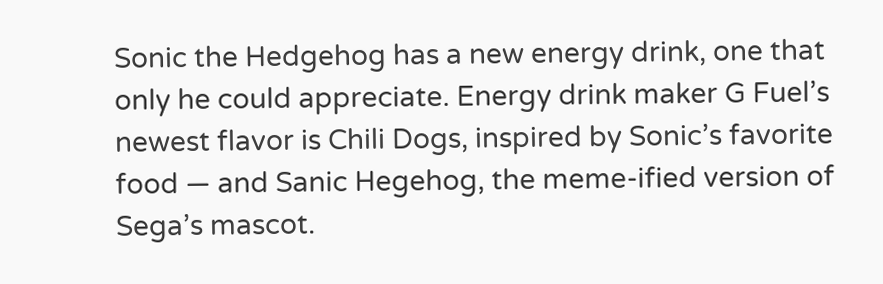Sonic the Hedgehog has a new energy drink, one that only he could appreciate. Energy drink maker G Fuel’s newest flavor is Chili Dogs, inspired by Sonic’s favorite food — and Sanic Hegehog, the meme-ified version of Sega’s mascot.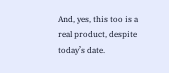And, yes, this too is a real product, despite today’s date.